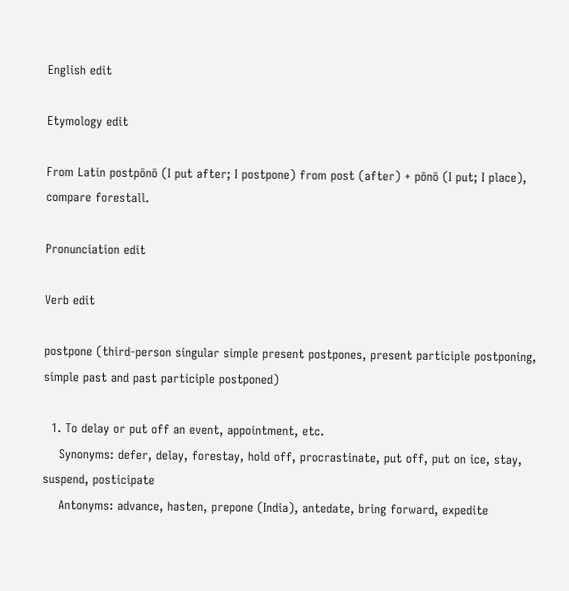English edit

Etymology edit

From Latin postpōnō (I put after; I postpone) from post (after) + pōnō (I put; I place), compare forestall.

Pronunciation edit

Verb edit

postpone (third-person singular simple present postpones, present participle postponing, simple past and past participle postponed)

  1. To delay or put off an event, appointment, etc.
    Synonyms: defer, delay, forestay, hold off, procrastinate, put off, put on ice, stay, suspend, posticipate
    Antonyms: advance, hasten, prepone (India), antedate, bring forward, expedite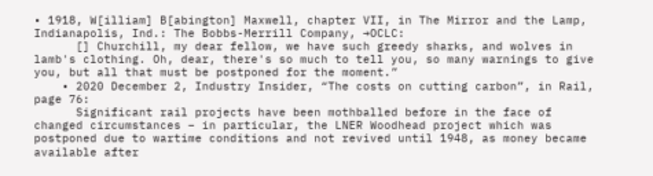• 1918, W[illiam] B[abington] Maxwell, chapter VII, in The Mirror and the Lamp, Indianapolis, Ind.: The Bobbs-Merrill Company, →OCLC:
      [] Churchill, my dear fellow, we have such greedy sharks, and wolves in lamb's clothing. Oh, dear, there's so much to tell you, so many warnings to give you, but all that must be postponed for the moment.”
    • 2020 December 2, Industry Insider, “The costs on cutting carbon”, in Rail, page 76:
      Significant rail projects have been mothballed before in the face of changed circumstances – in particular, the LNER Woodhead project which was postponed due to wartime conditions and not revived until 1948, as money became available after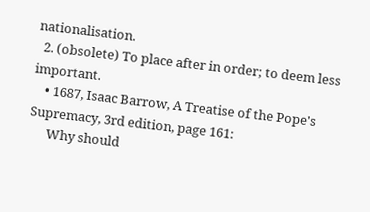nationalisation.
  2. (obsolete) To place after in order; to deem less important.
    • 1687, Isaac Barrow, A Treatise of the Pope's Supremacy, 3rd edition, page 161:
      Why should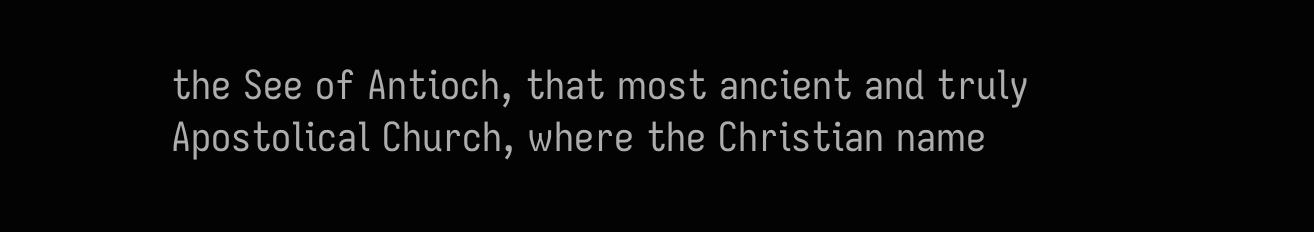the See of Antioch, that most ancient and truly Apostolical Church, where the Christian name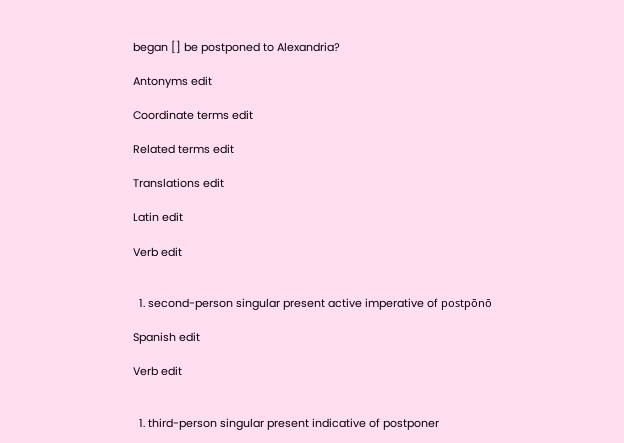began [] be postponed to Alexandria?

Antonyms edit

Coordinate terms edit

Related terms edit

Translations edit

Latin edit

Verb edit


  1. second-person singular present active imperative of postpōnō

Spanish edit

Verb edit


  1. third-person singular present indicative of postponer